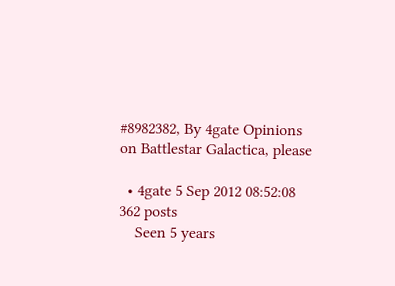#8982382, By 4gate Opinions on Battlestar Galactica, please

  • 4gate 5 Sep 2012 08:52:08 362 posts
    Seen 5 years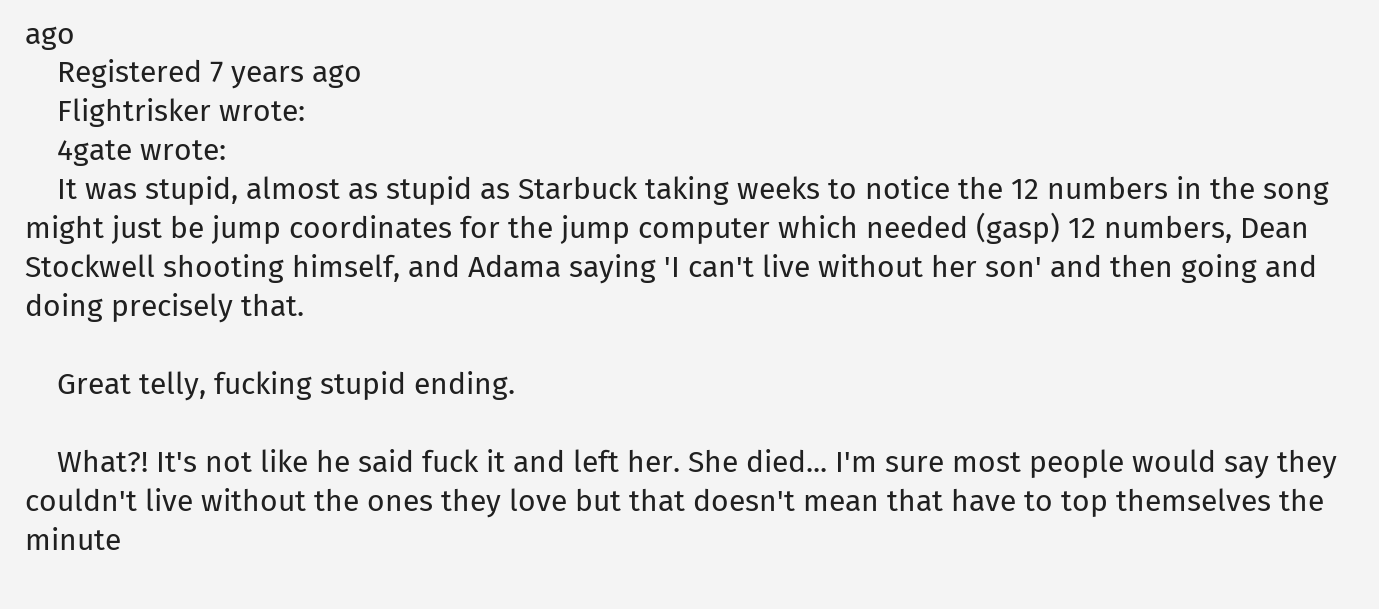ago
    Registered 7 years ago
    Flightrisker wrote:
    4gate wrote:
    It was stupid, almost as stupid as Starbuck taking weeks to notice the 12 numbers in the song might just be jump coordinates for the jump computer which needed (gasp) 12 numbers, Dean Stockwell shooting himself, and Adama saying 'I can't live without her son' and then going and doing precisely that.

    Great telly, fucking stupid ending.

    What?! It's not like he said fuck it and left her. She died... I'm sure most people would say they couldn't live without the ones they love but that doesn't mean that have to top themselves the minute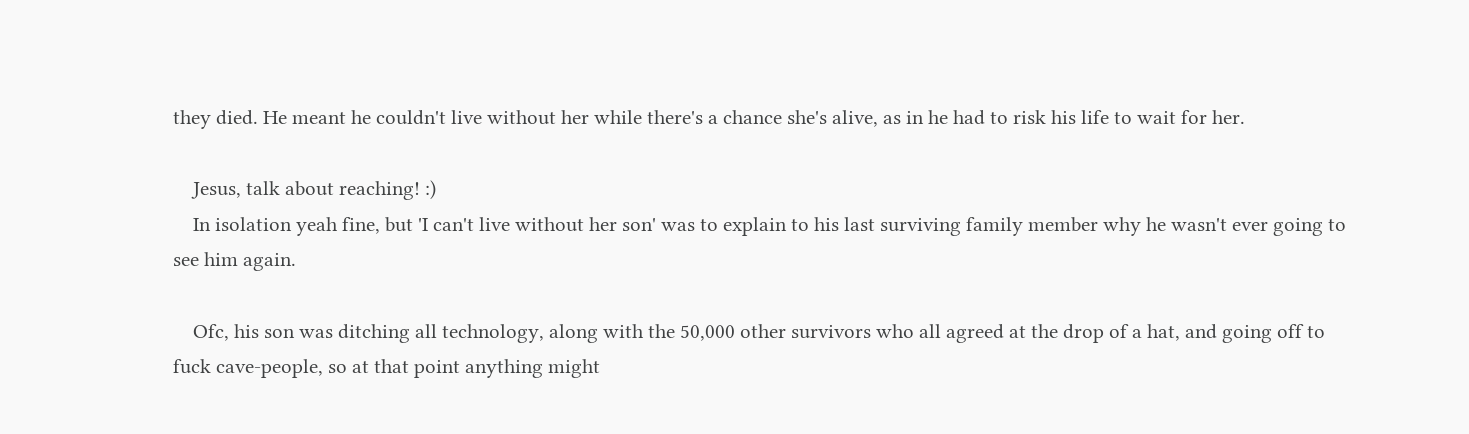they died. He meant he couldn't live without her while there's a chance she's alive, as in he had to risk his life to wait for her.

    Jesus, talk about reaching! :)
    In isolation yeah fine, but 'I can't live without her son' was to explain to his last surviving family member why he wasn't ever going to see him again.

    Ofc, his son was ditching all technology, along with the 50,000 other survivors who all agreed at the drop of a hat, and going off to fuck cave-people, so at that point anything might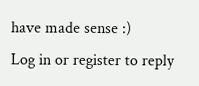have made sense :)
Log in or register to reply